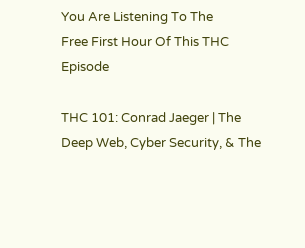You Are Listening To The
Free First Hour Of This THC Episode

THC 101: Conrad Jaeger | The Deep Web, Cyber Security, & The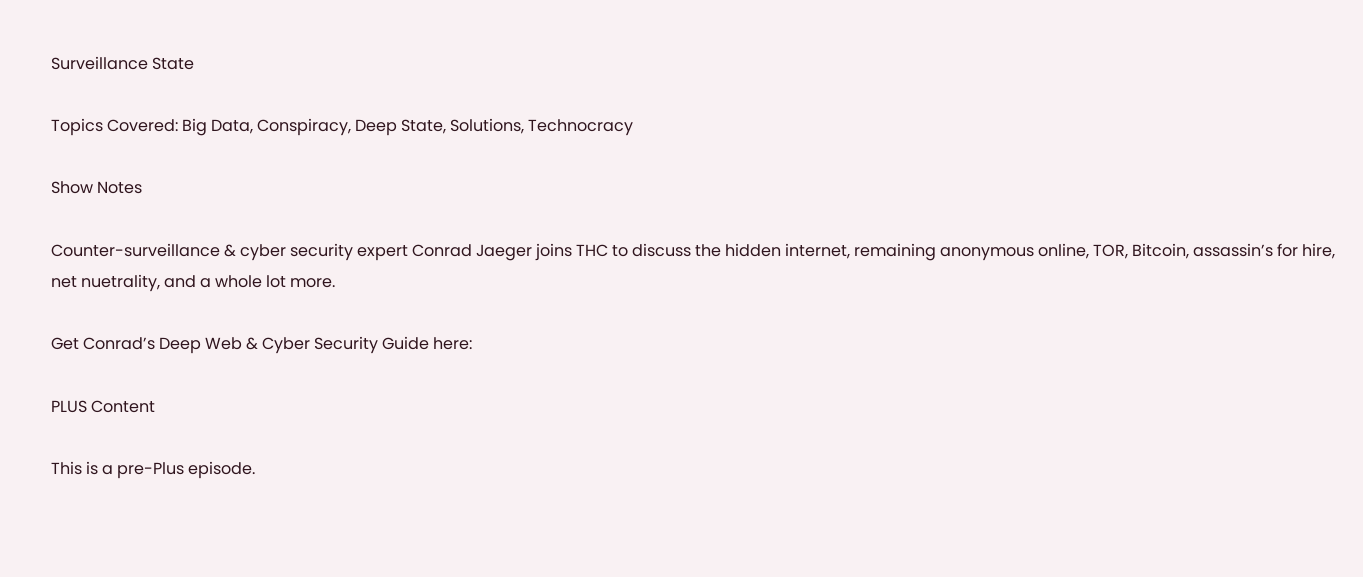Surveillance State

Topics Covered: Big Data, Conspiracy, Deep State, Solutions, Technocracy

Show Notes

Counter-surveillance & cyber security expert Conrad Jaeger joins THC to discuss the hidden internet, remaining anonymous online, TOR, Bitcoin, assassin’s for hire, net nuetrality, and a whole lot more.

Get Conrad’s Deep Web & Cyber Security Guide here:

PLUS Content

This is a pre-Plus episode.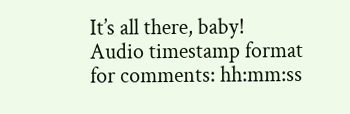It’s all there, baby!
Audio timestamp format for comments: hh:mm:ss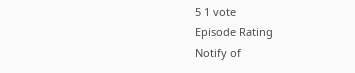5 1 vote
Episode Rating
Notify of